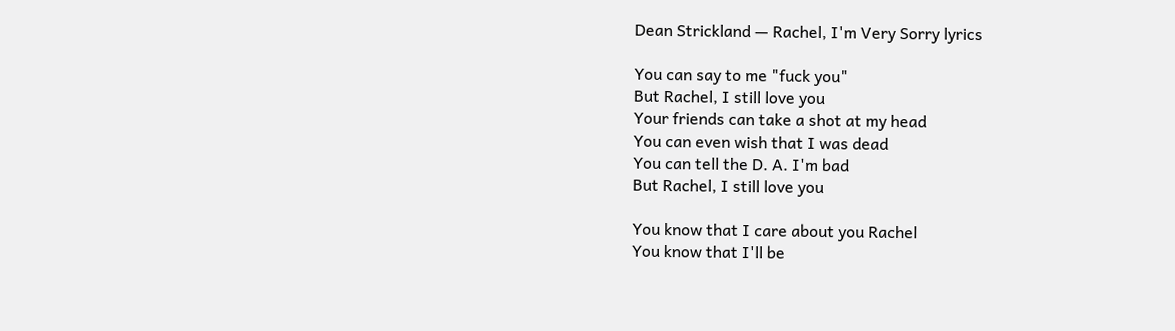Dean Strickland — Rachel, I'm Very Sorry lyrics

You can say to me "fuck you"
But Rachel, I still love you
Your friends can take a shot at my head
You can even wish that I was dead
You can tell the D. A. I'm bad
But Rachel, I still love you

You know that I care about you Rachel
You know that I'll be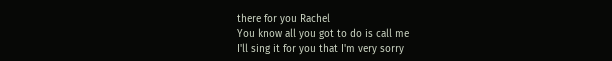there for you Rachel
You know all you got to do is call me
I'll sing it for you that I'm very sorry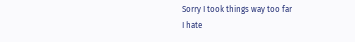Sorry I took things way too far
I hate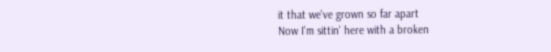it that we've grown so far apart
Now I'm sittin' here with a broken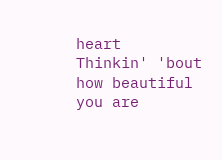heart
Thinkin' 'bout how beautiful you are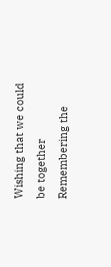Wishing that we could be together
Remembering the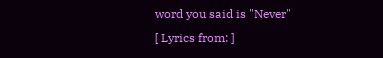word you said is "Never"
[ Lyrics from: ]